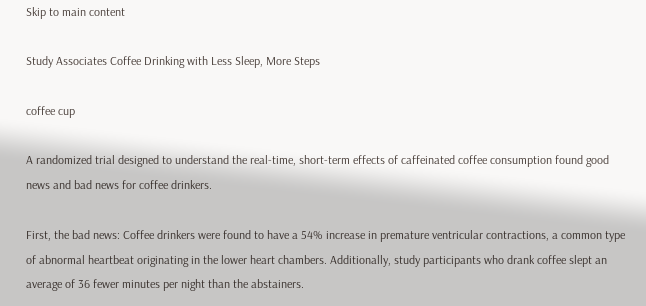Skip to main content

Study Associates Coffee Drinking with Less Sleep, More Steps

coffee cup

A randomized trial designed to understand the real-time, short-term effects of caffeinated coffee consumption found good news and bad news for coffee drinkers.

First, the bad news: Coffee drinkers were found to have a 54% increase in premature ventricular contractions, a common type of abnormal heartbeat originating in the lower heart chambers. Additionally, study participants who drank coffee slept an average of 36 fewer minutes per night than the abstainers.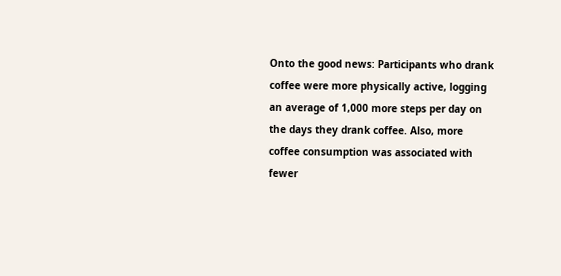Onto the good news: Participants who drank coffee were more physically active, logging an average of 1,000 more steps per day on the days they drank coffee. Also, more coffee consumption was associated with fewer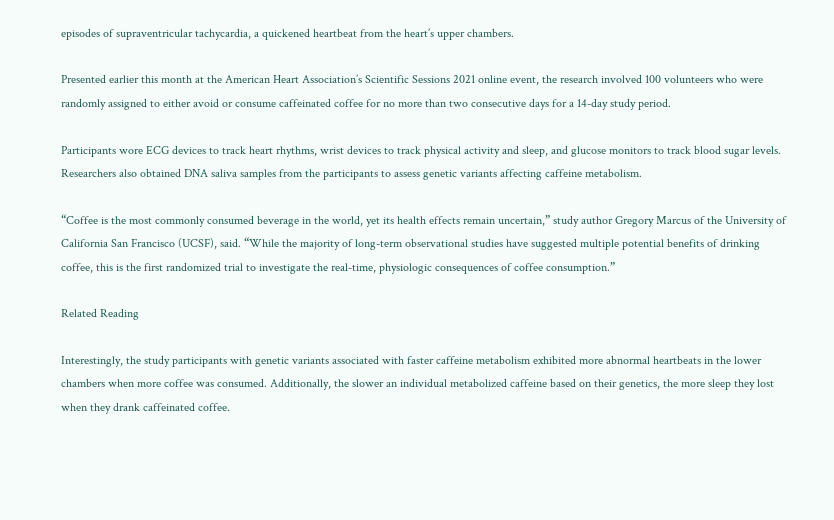episodes of supraventricular tachycardia, a quickened heartbeat from the heart’s upper chambers.

Presented earlier this month at the American Heart Association’s Scientific Sessions 2021 online event, the research involved 100 volunteers who were randomly assigned to either avoid or consume caffeinated coffee for no more than two consecutive days for a 14-day study period.

Participants wore ECG devices to track heart rhythms, wrist devices to track physical activity and sleep, and glucose monitors to track blood sugar levels. Researchers also obtained DNA saliva samples from the participants to assess genetic variants affecting caffeine metabolism.

“Coffee is the most commonly consumed beverage in the world, yet its health effects remain uncertain,” study author Gregory Marcus of the University of California San Francisco (UCSF), said. “While the majority of long-term observational studies have suggested multiple potential benefits of drinking coffee, this is the first randomized trial to investigate the real-time, physiologic consequences of coffee consumption.”

Related Reading

Interestingly, the study participants with genetic variants associated with faster caffeine metabolism exhibited more abnormal heartbeats in the lower chambers when more coffee was consumed. Additionally, the slower an individual metabolized caffeine based on their genetics, the more sleep they lost when they drank caffeinated coffee.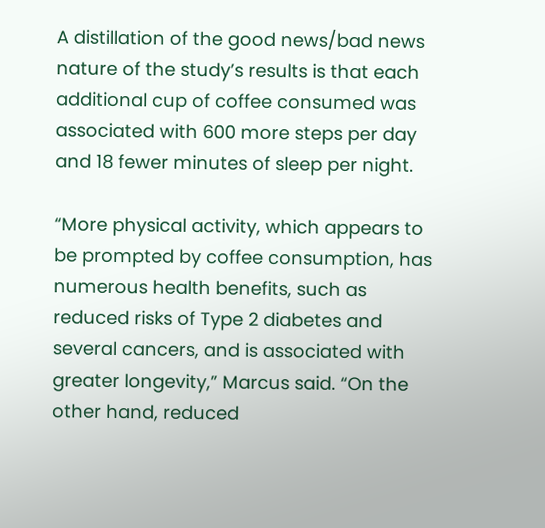A distillation of the good news/bad news nature of the study’s results is that each additional cup of coffee consumed was associated with 600 more steps per day and 18 fewer minutes of sleep per night.

“More physical activity, which appears to be prompted by coffee consumption, has numerous health benefits, such as reduced risks of Type 2 diabetes and several cancers, and is associated with greater longevity,” Marcus said. “On the other hand, reduced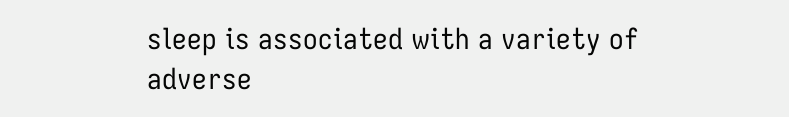sleep is associated with a variety of adverse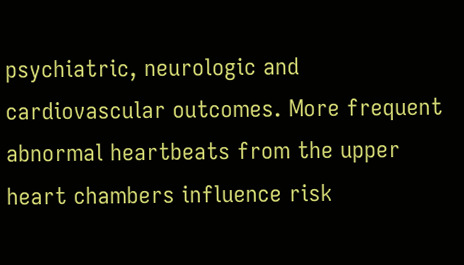psychiatric, neurologic and cardiovascular outcomes. More frequent abnormal heartbeats from the upper heart chambers influence risk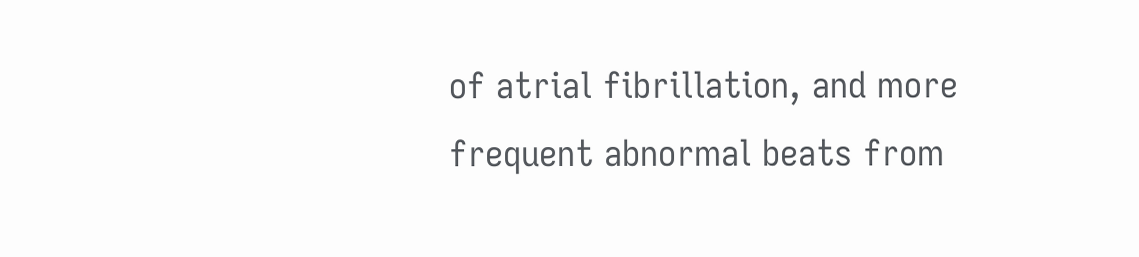of atrial fibrillation, and more frequent abnormal beats from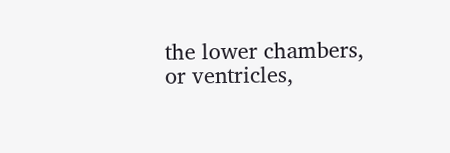the lower chambers, or ventricles,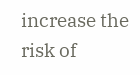increase the risk of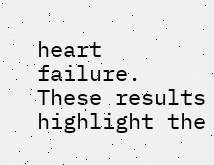heart failure. These results highlight the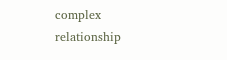complex relationship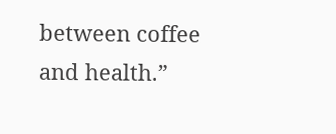between coffee and health.”